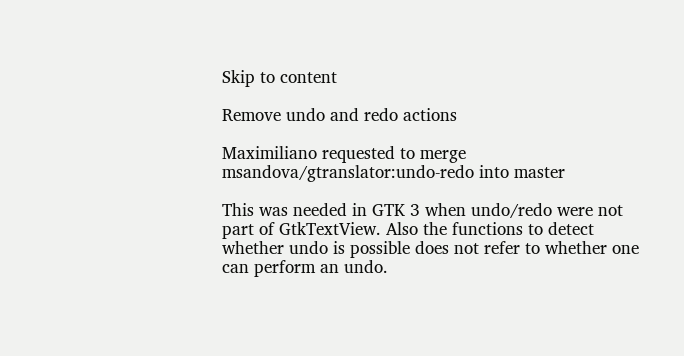Skip to content

Remove undo and redo actions

Maximiliano requested to merge msandova/gtranslator:undo-redo into master

This was needed in GTK 3 when undo/redo were not part of GtkTextView. Also the functions to detect whether undo is possible does not refer to whether one can perform an undo.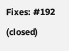Fixes: #192 (closed)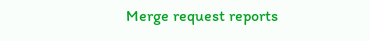Merge request reports